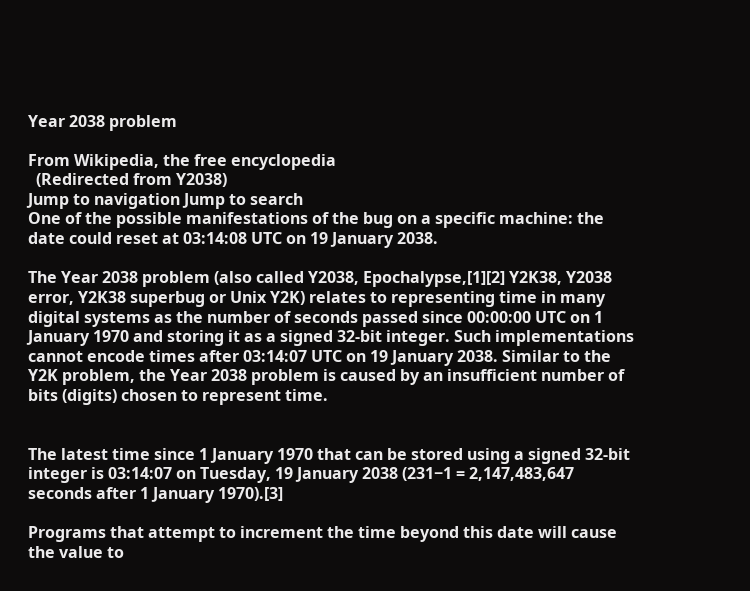Year 2038 problem

From Wikipedia, the free encyclopedia
  (Redirected from Y2038)
Jump to navigation Jump to search
One of the possible manifestations of the bug on a specific machine: the date could reset at 03:14:08 UTC on 19 January 2038.

The Year 2038 problem (also called Y2038, Epochalypse,[1][2] Y2K38, Y2038 error, Y2K38 superbug or Unix Y2K) relates to representing time in many digital systems as the number of seconds passed since 00:00:00 UTC on 1 January 1970 and storing it as a signed 32-bit integer. Such implementations cannot encode times after 03:14:07 UTC on 19 January 2038. Similar to the Y2K problem, the Year 2038 problem is caused by an insufficient number of bits (digits) chosen to represent time.


The latest time since 1 January 1970 that can be stored using a signed 32-bit integer is 03:14:07 on Tuesday, 19 January 2038 (231−1 = 2,147,483,647 seconds after 1 January 1970).[3]

Programs that attempt to increment the time beyond this date will cause the value to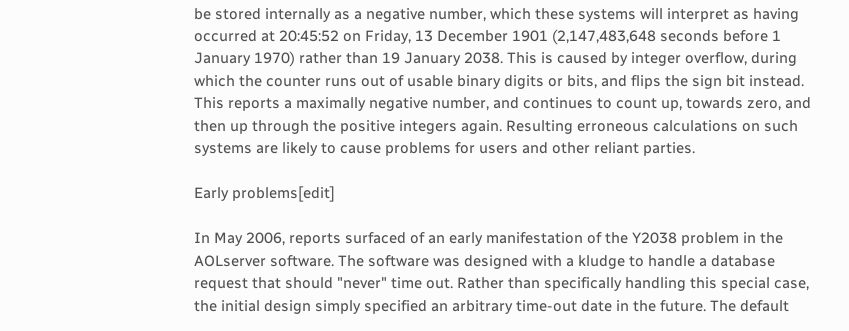be stored internally as a negative number, which these systems will interpret as having occurred at 20:45:52 on Friday, 13 December 1901 (2,147,483,648 seconds before 1 January 1970) rather than 19 January 2038. This is caused by integer overflow, during which the counter runs out of usable binary digits or bits, and flips the sign bit instead. This reports a maximally negative number, and continues to count up, towards zero, and then up through the positive integers again. Resulting erroneous calculations on such systems are likely to cause problems for users and other reliant parties.

Early problems[edit]

In May 2006, reports surfaced of an early manifestation of the Y2038 problem in the AOLserver software. The software was designed with a kludge to handle a database request that should "never" time out. Rather than specifically handling this special case, the initial design simply specified an arbitrary time-out date in the future. The default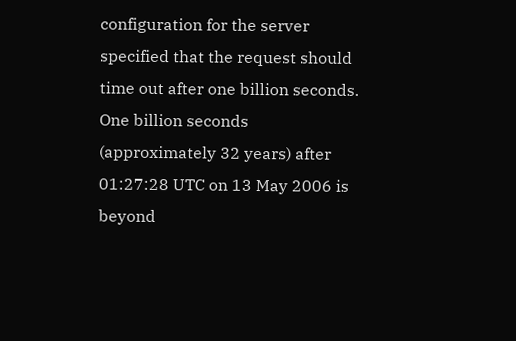configuration for the server specified that the request should time out after one billion seconds. One billion seconds (approximately 32 years) after 01:27:28 UTC on 13 May 2006 is beyond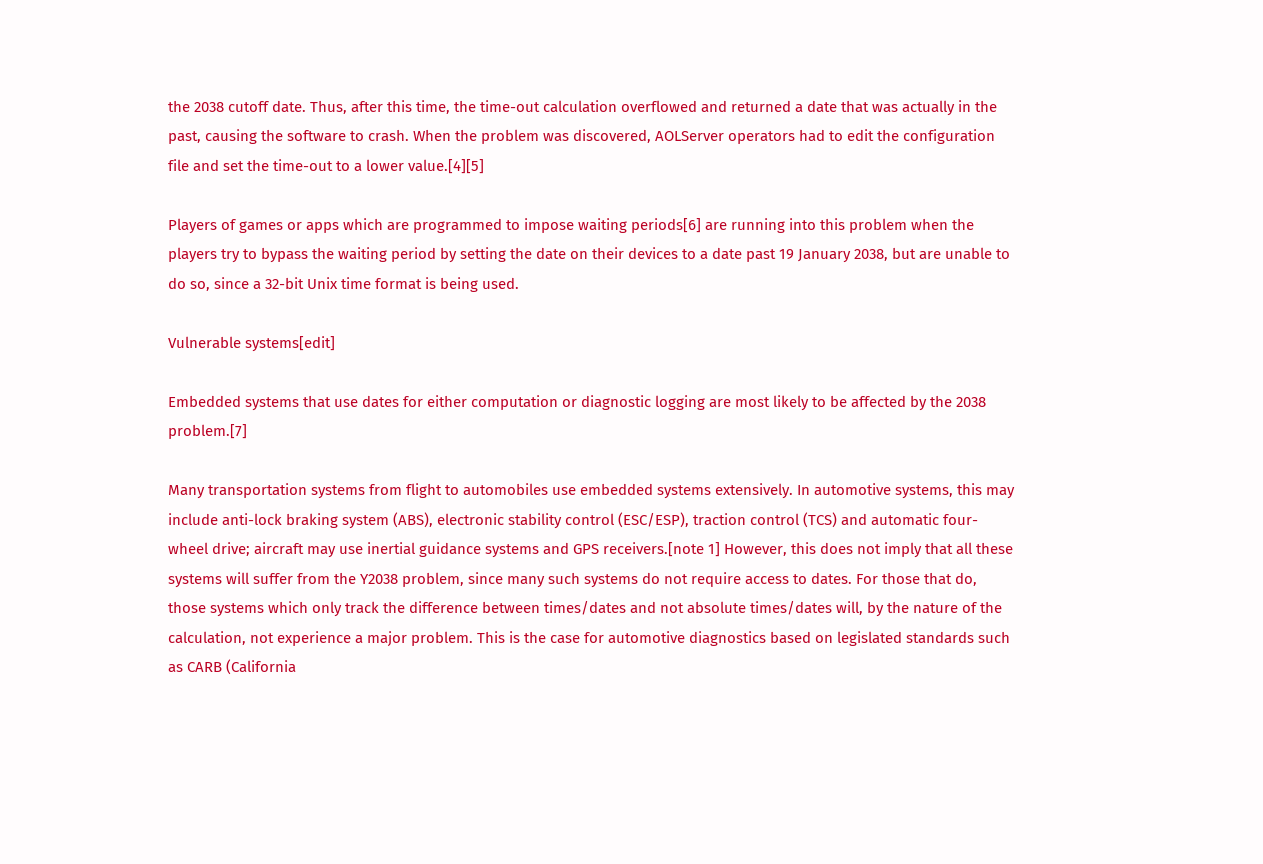the 2038 cutoff date. Thus, after this time, the time-out calculation overflowed and returned a date that was actually in the past, causing the software to crash. When the problem was discovered, AOLServer operators had to edit the configuration file and set the time-out to a lower value.[4][5]

Players of games or apps which are programmed to impose waiting periods[6] are running into this problem when the players try to bypass the waiting period by setting the date on their devices to a date past 19 January 2038, but are unable to do so, since a 32-bit Unix time format is being used.

Vulnerable systems[edit]

Embedded systems that use dates for either computation or diagnostic logging are most likely to be affected by the 2038 problem.[7]

Many transportation systems from flight to automobiles use embedded systems extensively. In automotive systems, this may include anti-lock braking system (ABS), electronic stability control (ESC/ESP), traction control (TCS) and automatic four-wheel drive; aircraft may use inertial guidance systems and GPS receivers.[note 1] However, this does not imply that all these systems will suffer from the Y2038 problem, since many such systems do not require access to dates. For those that do, those systems which only track the difference between times/dates and not absolute times/dates will, by the nature of the calculation, not experience a major problem. This is the case for automotive diagnostics based on legislated standards such as CARB (California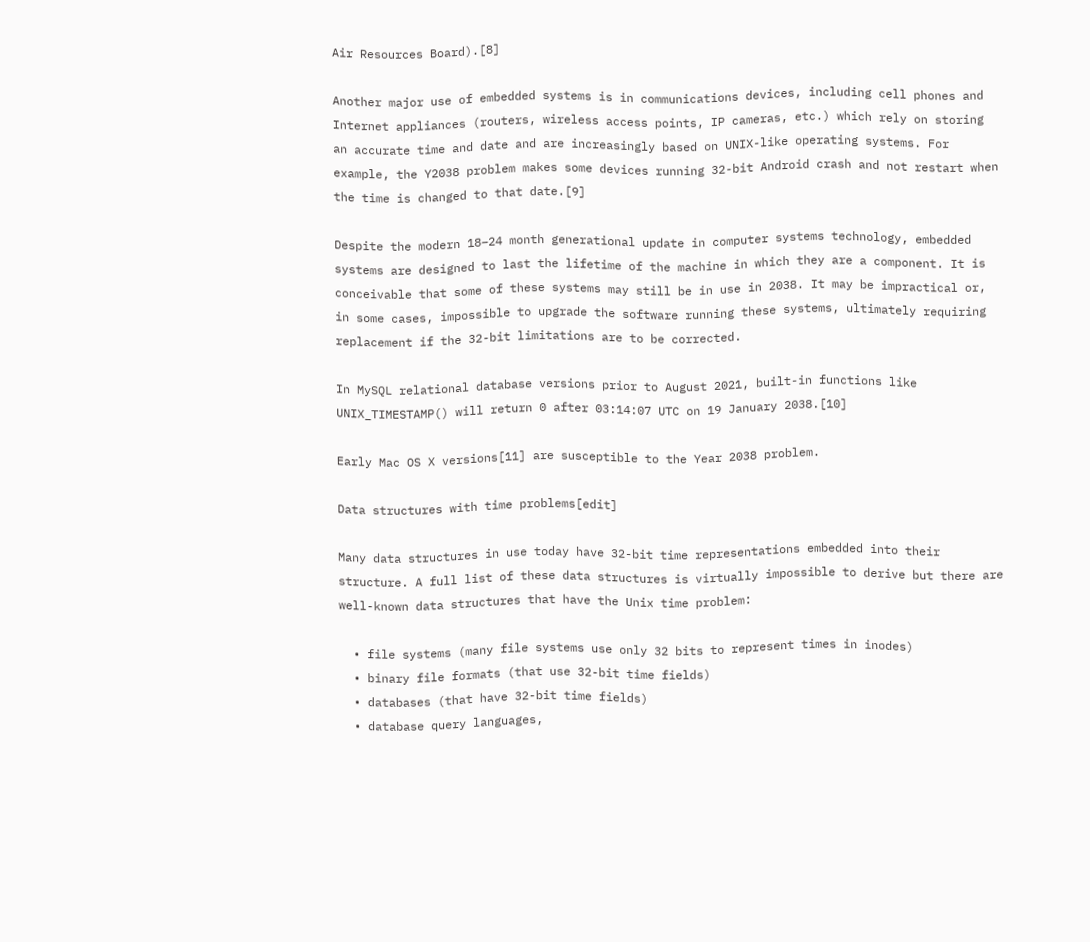Air Resources Board).[8]

Another major use of embedded systems is in communications devices, including cell phones and Internet appliances (routers, wireless access points, IP cameras, etc.) which rely on storing an accurate time and date and are increasingly based on UNIX-like operating systems. For example, the Y2038 problem makes some devices running 32-bit Android crash and not restart when the time is changed to that date.[9]

Despite the modern 18–24 month generational update in computer systems technology, embedded systems are designed to last the lifetime of the machine in which they are a component. It is conceivable that some of these systems may still be in use in 2038. It may be impractical or, in some cases, impossible to upgrade the software running these systems, ultimately requiring replacement if the 32-bit limitations are to be corrected.

In MySQL relational database versions prior to August 2021, built-in functions like UNIX_TIMESTAMP() will return 0 after 03:14:07 UTC on 19 January 2038.[10]

Early Mac OS X versions[11] are susceptible to the Year 2038 problem.

Data structures with time problems[edit]

Many data structures in use today have 32-bit time representations embedded into their structure. A full list of these data structures is virtually impossible to derive but there are well-known data structures that have the Unix time problem:

  • file systems (many file systems use only 32 bits to represent times in inodes)
  • binary file formats (that use 32-bit time fields)
  • databases (that have 32-bit time fields)
  • database query languages,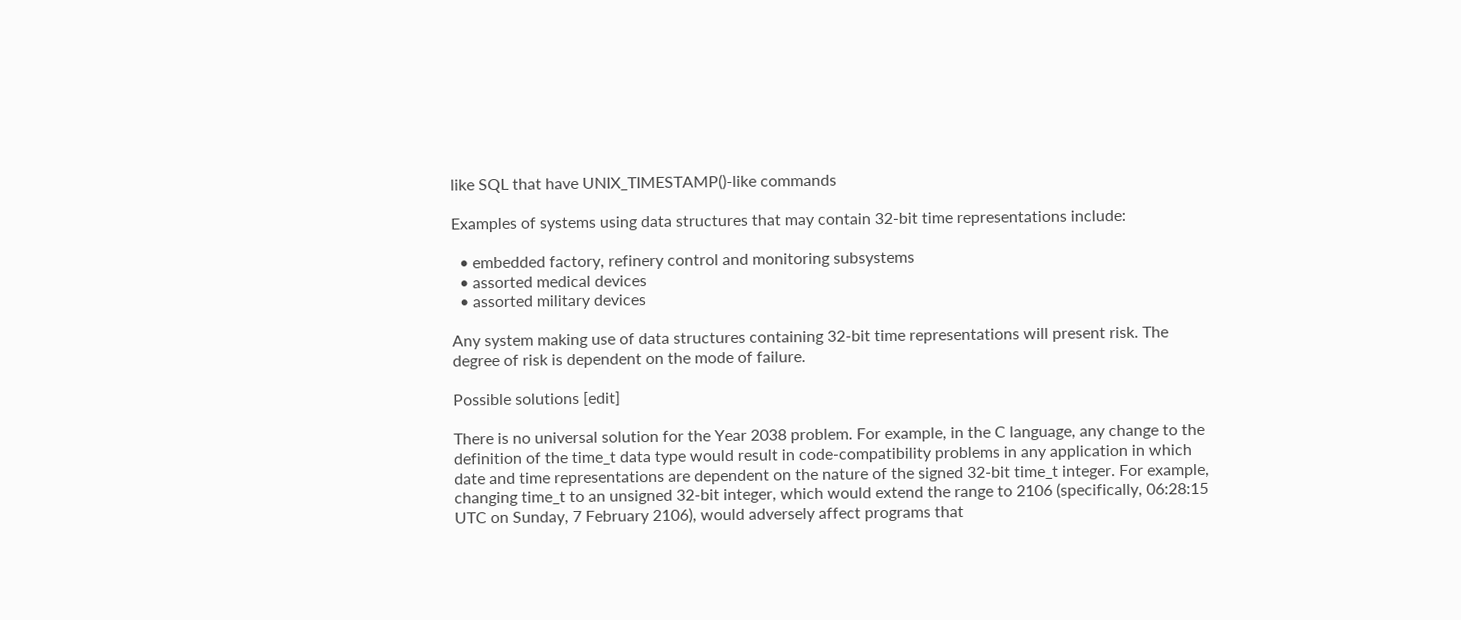like SQL that have UNIX_TIMESTAMP()-like commands

Examples of systems using data structures that may contain 32-bit time representations include:

  • embedded factory, refinery control and monitoring subsystems
  • assorted medical devices
  • assorted military devices

Any system making use of data structures containing 32-bit time representations will present risk. The degree of risk is dependent on the mode of failure.

Possible solutions [edit]

There is no universal solution for the Year 2038 problem. For example, in the C language, any change to the definition of the time_t data type would result in code-compatibility problems in any application in which date and time representations are dependent on the nature of the signed 32-bit time_t integer. For example, changing time_t to an unsigned 32-bit integer, which would extend the range to 2106 (specifically, 06:28:15 UTC on Sunday, 7 February 2106), would adversely affect programs that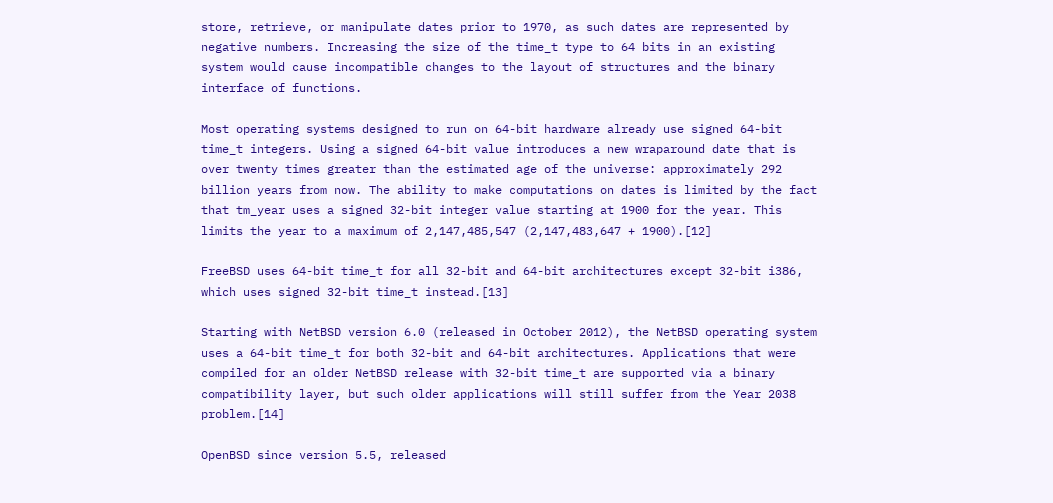store, retrieve, or manipulate dates prior to 1970, as such dates are represented by negative numbers. Increasing the size of the time_t type to 64 bits in an existing system would cause incompatible changes to the layout of structures and the binary interface of functions.

Most operating systems designed to run on 64-bit hardware already use signed 64-bit time_t integers. Using a signed 64-bit value introduces a new wraparound date that is over twenty times greater than the estimated age of the universe: approximately 292 billion years from now. The ability to make computations on dates is limited by the fact that tm_year uses a signed 32-bit integer value starting at 1900 for the year. This limits the year to a maximum of 2,147,485,547 (2,147,483,647 + 1900).[12]

FreeBSD uses 64-bit time_t for all 32-bit and 64-bit architectures except 32-bit i386, which uses signed 32-bit time_t instead.[13]

Starting with NetBSD version 6.0 (released in October 2012), the NetBSD operating system uses a 64-bit time_t for both 32-bit and 64-bit architectures. Applications that were compiled for an older NetBSD release with 32-bit time_t are supported via a binary compatibility layer, but such older applications will still suffer from the Year 2038 problem.[14]

OpenBSD since version 5.5, released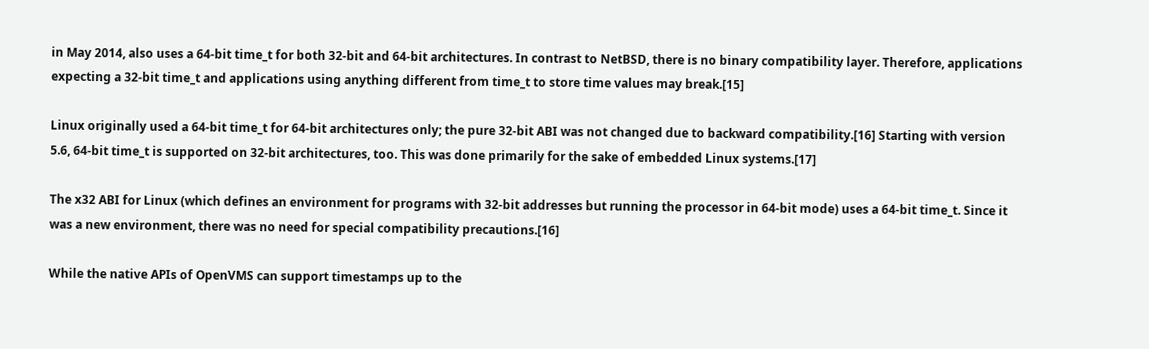in May 2014, also uses a 64-bit time_t for both 32-bit and 64-bit architectures. In contrast to NetBSD, there is no binary compatibility layer. Therefore, applications expecting a 32-bit time_t and applications using anything different from time_t to store time values may break.[15]

Linux originally used a 64-bit time_t for 64-bit architectures only; the pure 32-bit ABI was not changed due to backward compatibility.[16] Starting with version 5.6, 64-bit time_t is supported on 32-bit architectures, too. This was done primarily for the sake of embedded Linux systems.[17]

The x32 ABI for Linux (which defines an environment for programs with 32-bit addresses but running the processor in 64-bit mode) uses a 64-bit time_t. Since it was a new environment, there was no need for special compatibility precautions.[16]

While the native APIs of OpenVMS can support timestamps up to the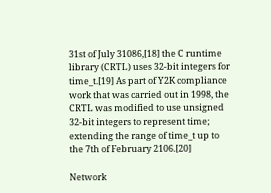31st of July 31086,[18] the C runtime library (CRTL) uses 32-bit integers for time_t.[19] As part of Y2K compliance work that was carried out in 1998, the CRTL was modified to use unsigned 32-bit integers to represent time; extending the range of time_t up to the 7th of February 2106.[20]

Network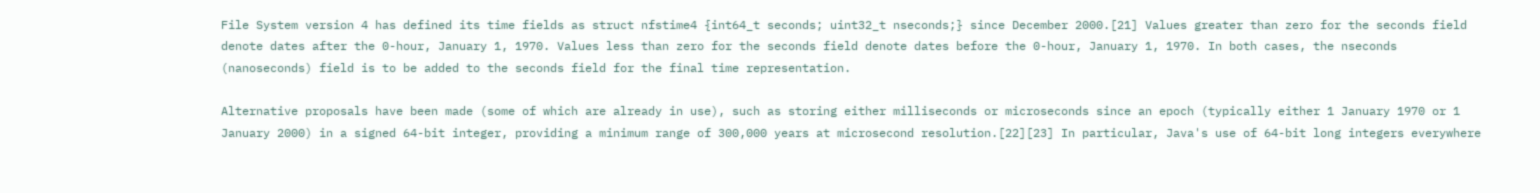File System version 4 has defined its time fields as struct nfstime4 {int64_t seconds; uint32_t nseconds;} since December 2000.[21] Values greater than zero for the seconds field denote dates after the 0-hour, January 1, 1970. Values less than zero for the seconds field denote dates before the 0-hour, January 1, 1970. In both cases, the nseconds (nanoseconds) field is to be added to the seconds field for the final time representation.

Alternative proposals have been made (some of which are already in use), such as storing either milliseconds or microseconds since an epoch (typically either 1 January 1970 or 1 January 2000) in a signed 64-bit integer, providing a minimum range of 300,000 years at microsecond resolution.[22][23] In particular, Java's use of 64-bit long integers everywhere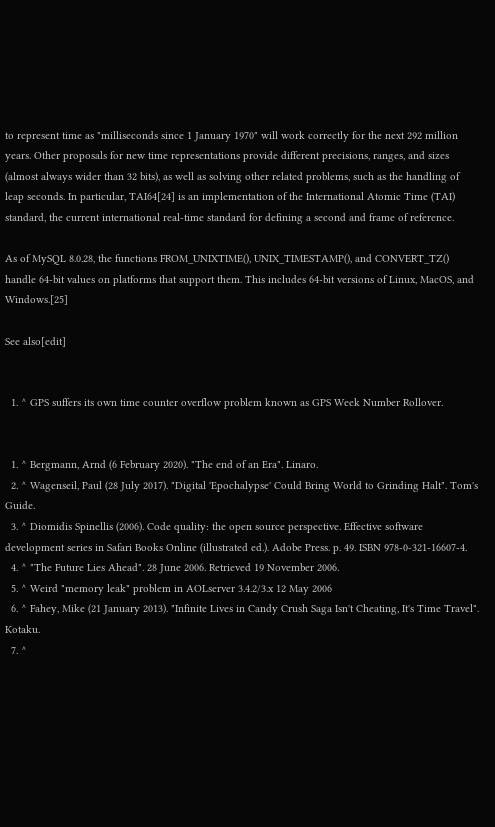to represent time as "milliseconds since 1 January 1970" will work correctly for the next 292 million years. Other proposals for new time representations provide different precisions, ranges, and sizes (almost always wider than 32 bits), as well as solving other related problems, such as the handling of leap seconds. In particular, TAI64[24] is an implementation of the International Atomic Time (TAI) standard, the current international real-time standard for defining a second and frame of reference.

As of MySQL 8.0.28, the functions FROM_UNIXTIME(), UNIX_TIMESTAMP(), and CONVERT_TZ() handle 64-bit values on platforms that support them. This includes 64-bit versions of Linux, MacOS, and Windows.[25]

See also[edit]


  1. ^ GPS suffers its own time counter overflow problem known as GPS Week Number Rollover.


  1. ^ Bergmann, Arnd (6 February 2020). "The end of an Era". Linaro.
  2. ^ Wagenseil, Paul (28 July 2017). "Digital 'Epochalypse' Could Bring World to Grinding Halt". Tom's Guide.
  3. ^ Diomidis Spinellis (2006). Code quality: the open source perspective. Effective software development series in Safari Books Online (illustrated ed.). Adobe Press. p. 49. ISBN 978-0-321-16607-4.
  4. ^ "The Future Lies Ahead". 28 June 2006. Retrieved 19 November 2006.
  5. ^ Weird "memory leak" problem in AOLserver 3.4.2/3.x 12 May 2006
  6. ^ Fahey, Mike (21 January 2013). "Infinite Lives in Candy Crush Saga Isn't Cheating, It's Time Travel". Kotaku.
  7. ^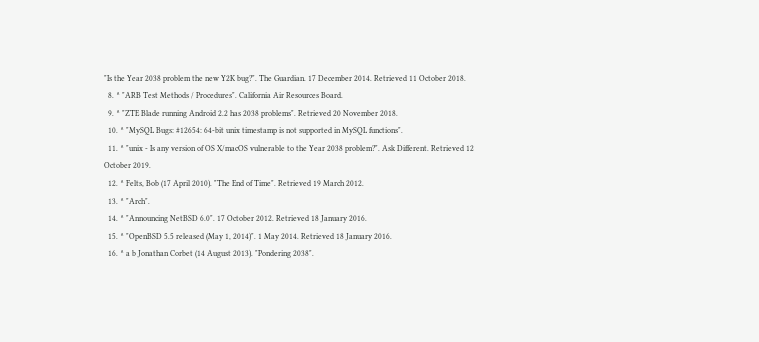"Is the Year 2038 problem the new Y2K bug?". The Guardian. 17 December 2014. Retrieved 11 October 2018.
  8. ^ "ARB Test Methods / Procedures". California Air Resources Board.
  9. ^ "ZTE Blade running Android 2.2 has 2038 problems". Retrieved 20 November 2018.
  10. ^ "MySQL Bugs: #12654: 64-bit unix timestamp is not supported in MySQL functions".
  11. ^ "unix - Is any version of OS X/macOS vulnerable to the Year 2038 problem?". Ask Different. Retrieved 12 October 2019.
  12. ^ Felts, Bob (17 April 2010). "The End of Time". Retrieved 19 March 2012.
  13. ^ "Arch".
  14. ^ "Announcing NetBSD 6.0". 17 October 2012. Retrieved 18 January 2016.
  15. ^ "OpenBSD 5.5 released (May 1, 2014)". 1 May 2014. Retrieved 18 January 2016.
  16. ^ a b Jonathan Corbet (14 August 2013). "Pondering 2038".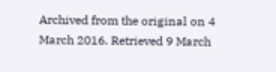Archived from the original on 4 March 2016. Retrieved 9 March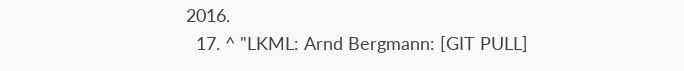2016.
  17. ^ "LKML: Arnd Bergmann: [GIT PULL]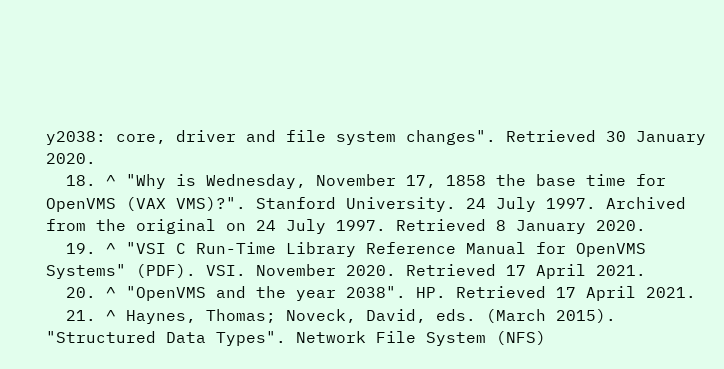y2038: core, driver and file system changes". Retrieved 30 January 2020.
  18. ^ "Why is Wednesday, November 17, 1858 the base time for OpenVMS (VAX VMS)?". Stanford University. 24 July 1997. Archived from the original on 24 July 1997. Retrieved 8 January 2020.
  19. ^ "VSI C Run-Time Library Reference Manual for OpenVMS Systems" (PDF). VSI. November 2020. Retrieved 17 April 2021.
  20. ^ "OpenVMS and the year 2038". HP. Retrieved 17 April 2021.
  21. ^ Haynes, Thomas; Noveck, David, eds. (March 2015). "Structured Data Types". Network File System (NFS)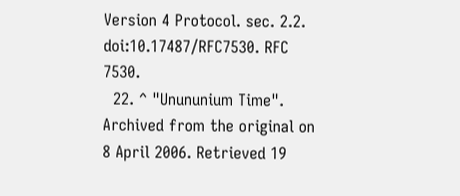Version 4 Protocol. sec. 2.2. doi:10.17487/RFC7530. RFC 7530.
  22. ^ "Unununium Time". Archived from the original on 8 April 2006. Retrieved 19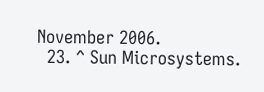November 2006.
  23. ^ Sun Microsystems.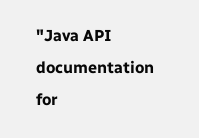"Java API documentation for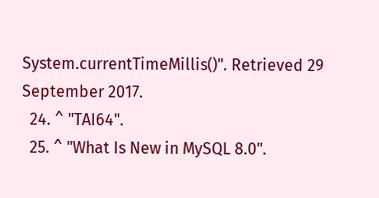System.currentTimeMillis()". Retrieved 29 September 2017.
  24. ^ "TAI64".
  25. ^ "What Is New in MySQL 8.0".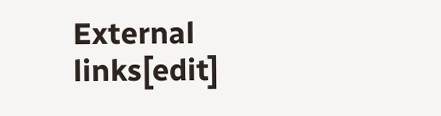External links[edit]